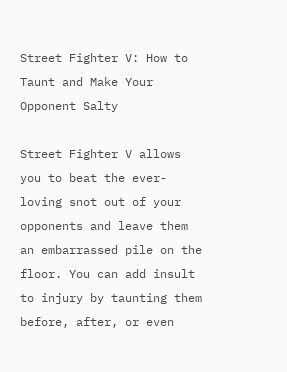Street Fighter V: How to Taunt and Make Your Opponent Salty

Street Fighter V allows you to beat the ever-loving snot out of your opponents and leave them an embarrassed pile on the floor. You can add insult to injury by taunting them before, after, or even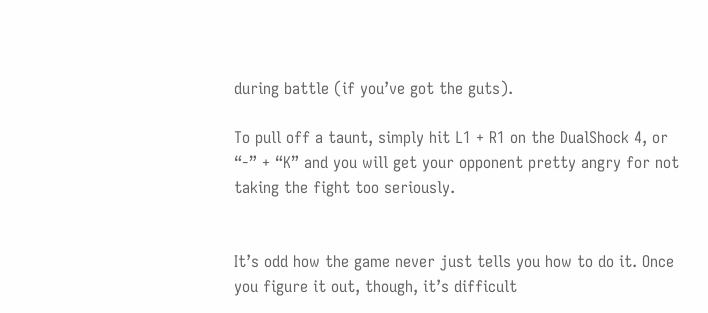during battle (if you’ve got the guts).

To pull off a taunt, simply hit L1 + R1 on the DualShock 4, or “-” + “K” and you will get your opponent pretty angry for not taking the fight too seriously.


It’s odd how the game never just tells you how to do it. Once you figure it out, though, it’s difficult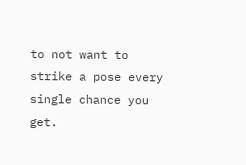to not want to strike a pose every single chance you get.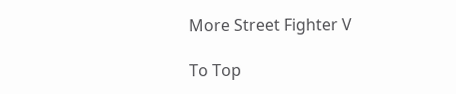More Street Fighter V

To Top